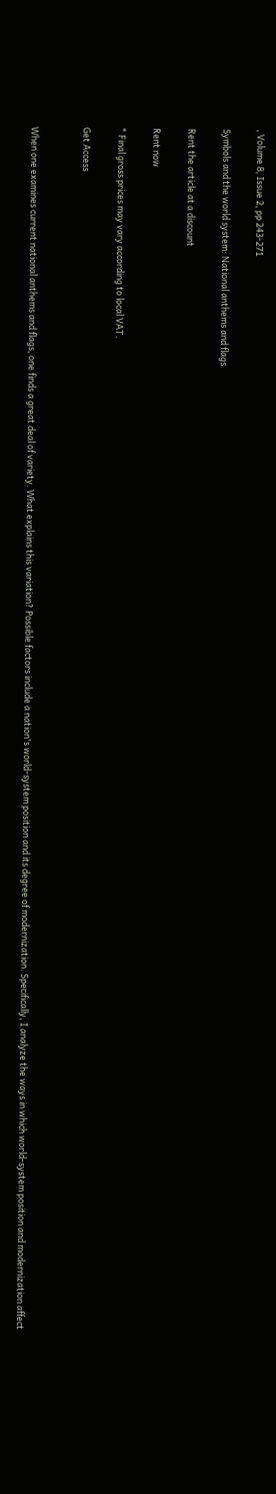, Volume 8, Issue 2, pp 243-271

Symbols and the world system: National anthems and flags

Rent the article at a discount

Rent now

* Final gross prices may vary according to local VAT.

Get Access


When one examines current national anthems and flags, one finds a great deal of variety. What explains this variation? Possible factors include a nation's world-system position and its degree of modernization. Specifically, I analyze the ways in which world-system position and modernization affect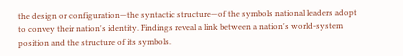the design or configuration—the syntactic structure—of the symbols national leaders adopt to convey their nation's identity. Findings reveal a link between a nation's world-system position and the structure of its symbols.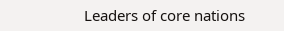Leaders of core nations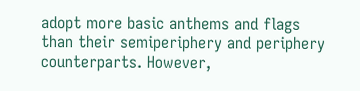adopt more basic anthems and flags than their semiperiphery and periphery counterparts. However,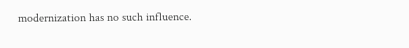modernization has no such influence.